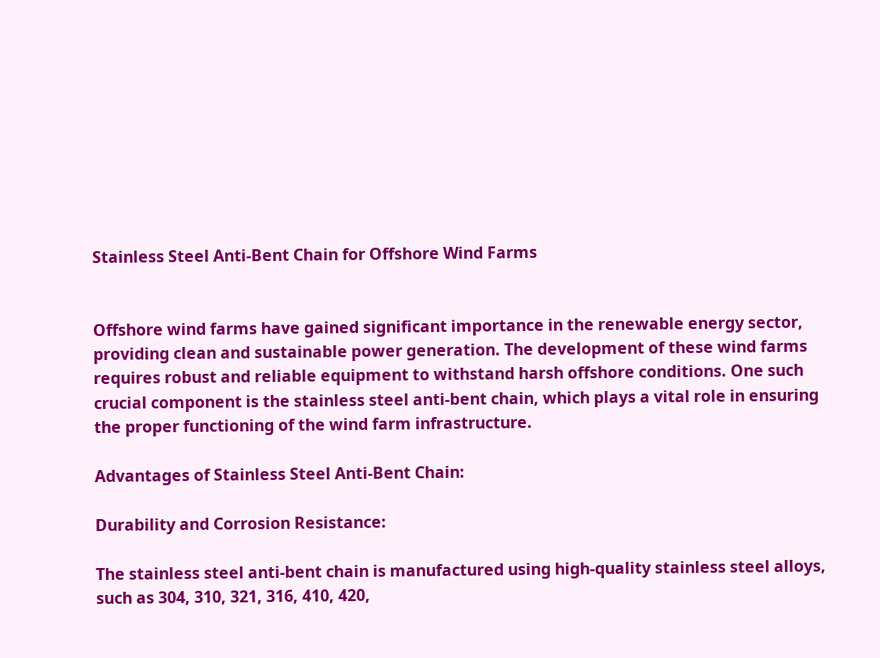Stainless Steel Anti-Bent Chain for Offshore Wind Farms


Offshore wind farms have gained significant importance in the renewable energy sector, providing clean and sustainable power generation. The development of these wind farms requires robust and reliable equipment to withstand harsh offshore conditions. One such crucial component is the stainless steel anti-bent chain, which plays a vital role in ensuring the proper functioning of the wind farm infrastructure.

Advantages of Stainless Steel Anti-Bent Chain:

Durability and Corrosion Resistance:

The stainless steel anti-bent chain is manufactured using high-quality stainless steel alloys, such as 304, 310, 321, 316, 410, 420,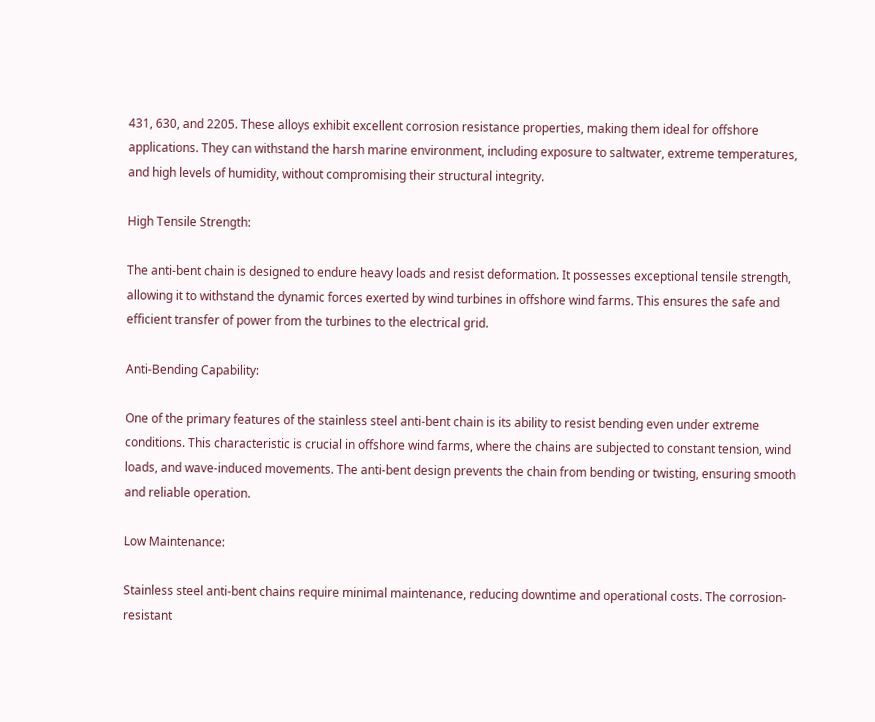431, 630, and 2205. These alloys exhibit excellent corrosion resistance properties, making them ideal for offshore applications. They can withstand the harsh marine environment, including exposure to saltwater, extreme temperatures, and high levels of humidity, without compromising their structural integrity.

High Tensile Strength:

The anti-bent chain is designed to endure heavy loads and resist deformation. It possesses exceptional tensile strength, allowing it to withstand the dynamic forces exerted by wind turbines in offshore wind farms. This ensures the safe and efficient transfer of power from the turbines to the electrical grid.

Anti-Bending Capability:

One of the primary features of the stainless steel anti-bent chain is its ability to resist bending even under extreme conditions. This characteristic is crucial in offshore wind farms, where the chains are subjected to constant tension, wind loads, and wave-induced movements. The anti-bent design prevents the chain from bending or twisting, ensuring smooth and reliable operation.

Low Maintenance:

Stainless steel anti-bent chains require minimal maintenance, reducing downtime and operational costs. The corrosion-resistant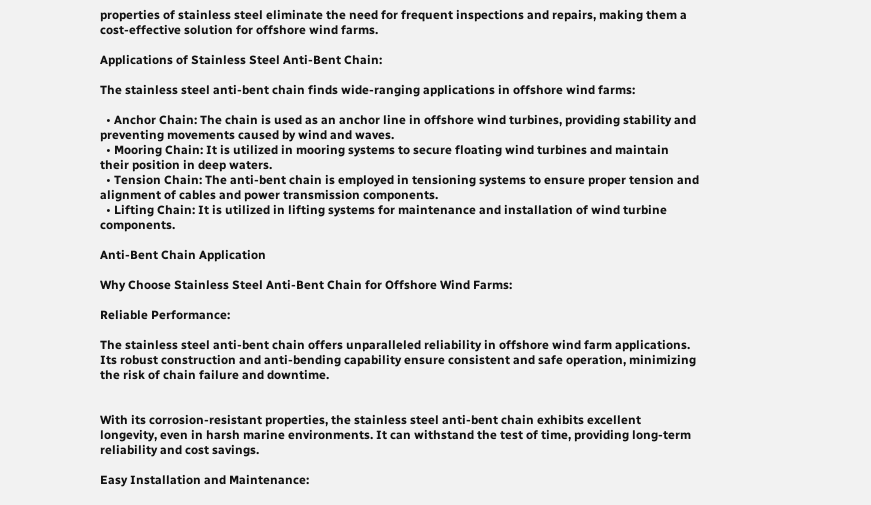properties of stainless steel eliminate the need for frequent inspections and repairs, making them a cost-effective solution for offshore wind farms.

Applications of Stainless Steel Anti-Bent Chain:

The stainless steel anti-bent chain finds wide-ranging applications in offshore wind farms:

  • Anchor Chain: The chain is used as an anchor line in offshore wind turbines, providing stability and preventing movements caused by wind and waves.
  • Mooring Chain: It is utilized in mooring systems to secure floating wind turbines and maintain their position in deep waters.
  • Tension Chain: The anti-bent chain is employed in tensioning systems to ensure proper tension and alignment of cables and power transmission components.
  • Lifting Chain: It is utilized in lifting systems for maintenance and installation of wind turbine components.

Anti-Bent Chain Application

Why Choose Stainless Steel Anti-Bent Chain for Offshore Wind Farms:

Reliable Performance:

The stainless steel anti-bent chain offers unparalleled reliability in offshore wind farm applications. Its robust construction and anti-bending capability ensure consistent and safe operation, minimizing the risk of chain failure and downtime.


With its corrosion-resistant properties, the stainless steel anti-bent chain exhibits excellent longevity, even in harsh marine environments. It can withstand the test of time, providing long-term reliability and cost savings.

Easy Installation and Maintenance: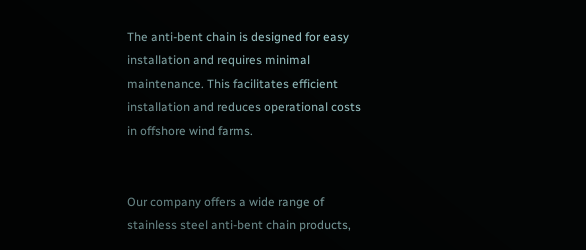The anti-bent chain is designed for easy installation and requires minimal maintenance. This facilitates efficient installation and reduces operational costs in offshore wind farms.


Our company offers a wide range of stainless steel anti-bent chain products,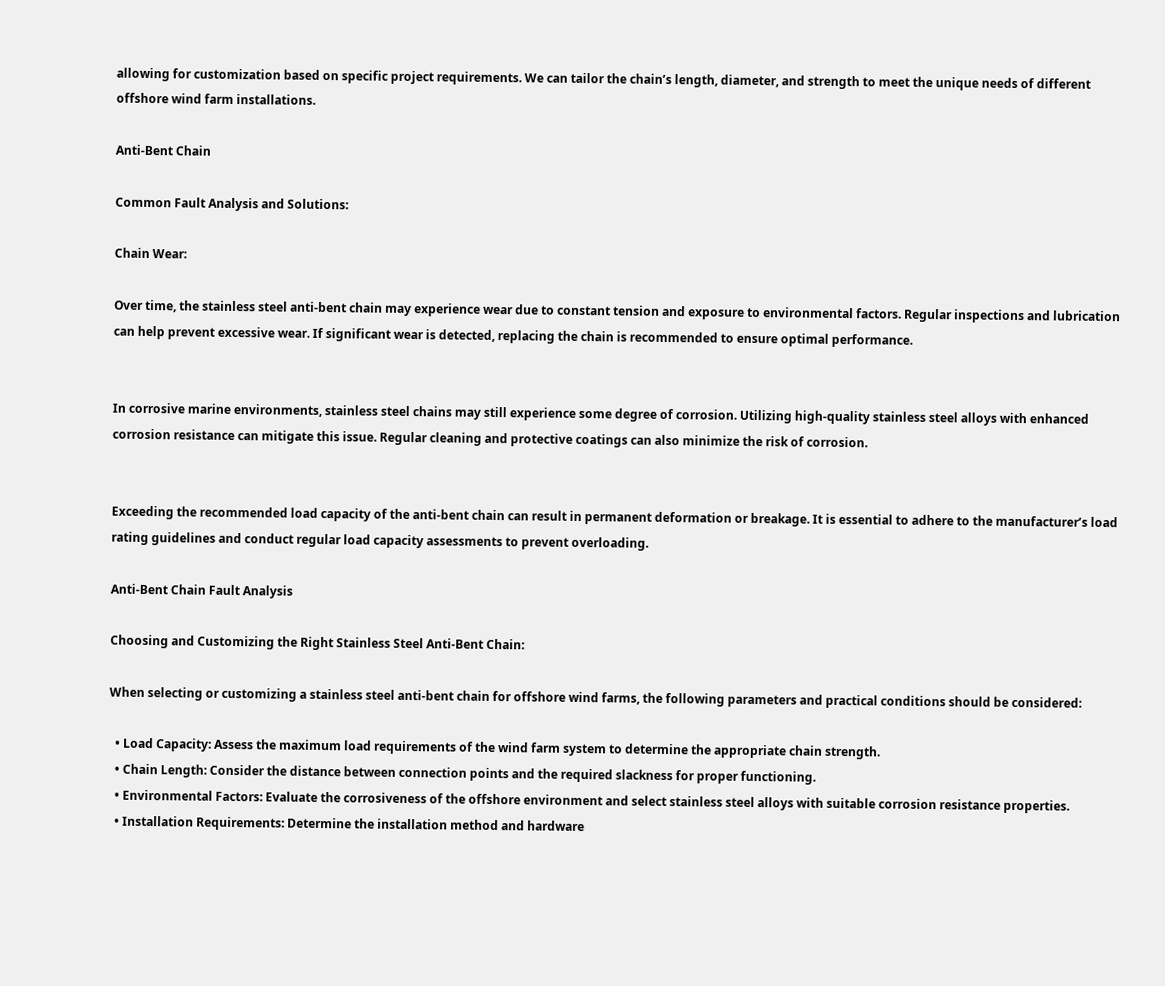allowing for customization based on specific project requirements. We can tailor the chain’s length, diameter, and strength to meet the unique needs of different offshore wind farm installations.

Anti-Bent Chain

Common Fault Analysis and Solutions:

Chain Wear:

Over time, the stainless steel anti-bent chain may experience wear due to constant tension and exposure to environmental factors. Regular inspections and lubrication can help prevent excessive wear. If significant wear is detected, replacing the chain is recommended to ensure optimal performance.


In corrosive marine environments, stainless steel chains may still experience some degree of corrosion. Utilizing high-quality stainless steel alloys with enhanced corrosion resistance can mitigate this issue. Regular cleaning and protective coatings can also minimize the risk of corrosion.


Exceeding the recommended load capacity of the anti-bent chain can result in permanent deformation or breakage. It is essential to adhere to the manufacturer’s load rating guidelines and conduct regular load capacity assessments to prevent overloading.

Anti-Bent Chain Fault Analysis

Choosing and Customizing the Right Stainless Steel Anti-Bent Chain:

When selecting or customizing a stainless steel anti-bent chain for offshore wind farms, the following parameters and practical conditions should be considered:

  • Load Capacity: Assess the maximum load requirements of the wind farm system to determine the appropriate chain strength.
  • Chain Length: Consider the distance between connection points and the required slackness for proper functioning.
  • Environmental Factors: Evaluate the corrosiveness of the offshore environment and select stainless steel alloys with suitable corrosion resistance properties.
  • Installation Requirements: Determine the installation method and hardware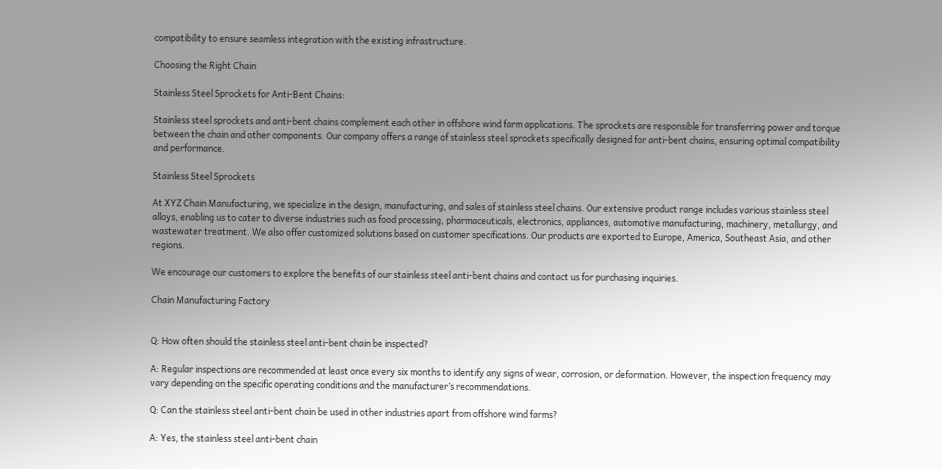compatibility to ensure seamless integration with the existing infrastructure.

Choosing the Right Chain

Stainless Steel Sprockets for Anti-Bent Chains:

Stainless steel sprockets and anti-bent chains complement each other in offshore wind farm applications. The sprockets are responsible for transferring power and torque between the chain and other components. Our company offers a range of stainless steel sprockets specifically designed for anti-bent chains, ensuring optimal compatibility and performance.

Stainless Steel Sprockets

At XYZ Chain Manufacturing, we specialize in the design, manufacturing, and sales of stainless steel chains. Our extensive product range includes various stainless steel alloys, enabling us to cater to diverse industries such as food processing, pharmaceuticals, electronics, appliances, automotive manufacturing, machinery, metallurgy, and wastewater treatment. We also offer customized solutions based on customer specifications. Our products are exported to Europe, America, Southeast Asia, and other regions.

We encourage our customers to explore the benefits of our stainless steel anti-bent chains and contact us for purchasing inquiries.

Chain Manufacturing Factory


Q: How often should the stainless steel anti-bent chain be inspected?

A: Regular inspections are recommended at least once every six months to identify any signs of wear, corrosion, or deformation. However, the inspection frequency may vary depending on the specific operating conditions and the manufacturer’s recommendations.

Q: Can the stainless steel anti-bent chain be used in other industries apart from offshore wind farms?

A: Yes, the stainless steel anti-bent chain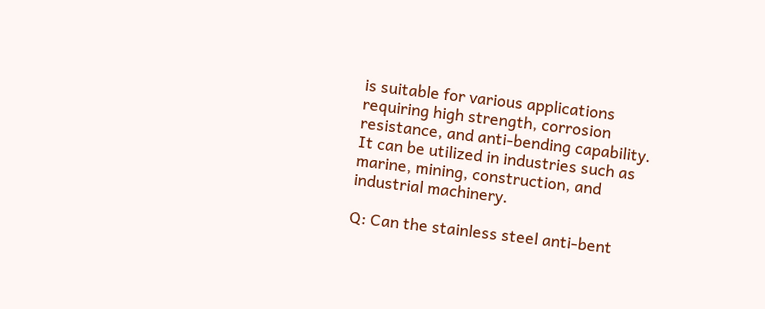is suitable for various applications requiring high strength, corrosion resistance, and anti-bending capability. It can be utilized in industries such as marine, mining, construction, and industrial machinery.

Q: Can the stainless steel anti-bent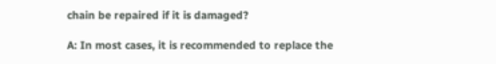chain be repaired if it is damaged?

A: In most cases, it is recommended to replace the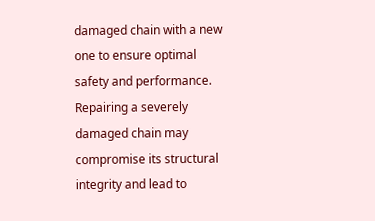damaged chain with a new one to ensure optimal safety and performance. Repairing a severely damaged chain may compromise its structural integrity and lead to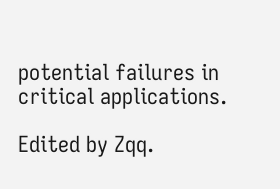potential failures in critical applications.

Edited by Zqq.